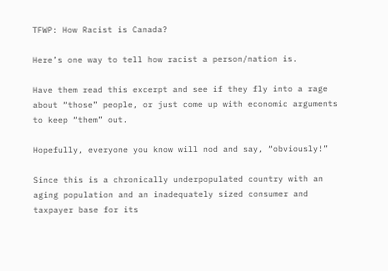TFWP: How Racist is Canada?

Here’s one way to tell how racist a person/nation is.

Have them read this excerpt and see if they fly into a rage about “those” people, or just come up with economic arguments to keep “them” out.

Hopefully, everyone you know will nod and say, “obviously!”

Since this is a chronically underpopulated country with an aging population and an inadequately sized consumer and taxpayer base for its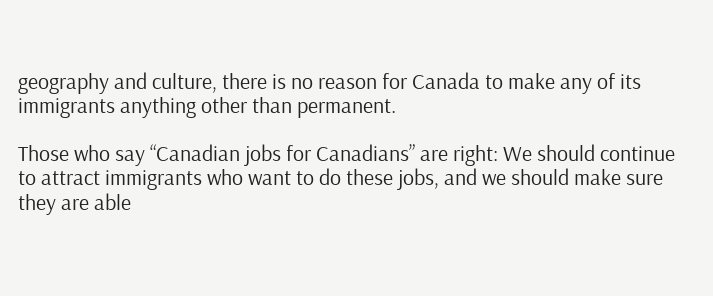geography and culture, there is no reason for Canada to make any of its immigrants anything other than permanent.

Those who say “Canadian jobs for Canadians” are right: We should continue to attract immigrants who want to do these jobs, and we should make sure they are able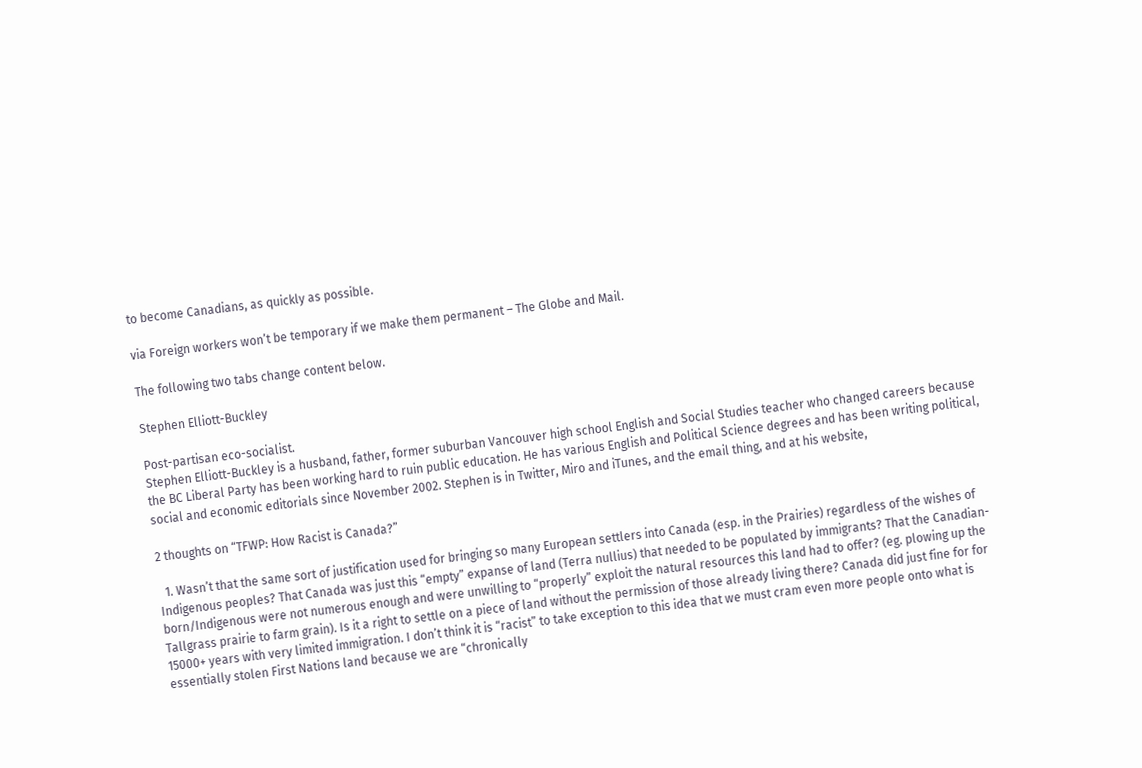to become Canadians, as quickly as possible.

via Foreign workers won’t be temporary if we make them permanent – The Globe and Mail.

The following two tabs change content below.

Stephen Elliott-Buckley

Post-partisan eco-socialist.
Stephen Elliott-Buckley is a husband, father, former suburban Vancouver high school English and Social Studies teacher who changed careers because the BC Liberal Party has been working hard to ruin public education. He has various English and Political Science degrees and has been writing political, social and economic editorials since November 2002. Stephen is in Twitter, Miro and iTunes, and the email thing, and at his website,

2 thoughts on “TFWP: How Racist is Canada?”

  1. Wasn’t that the same sort of justification used for bringing so many European settlers into Canada (esp. in the Prairies) regardless of the wishes of Indigenous peoples? That Canada was just this “empty” expanse of land (Terra nullius) that needed to be populated by immigrants? That the Canadian-born/Indigenous were not numerous enough and were unwilling to “properly” exploit the natural resources this land had to offer? (eg. plowing up the Tallgrass prairie to farm grain). Is it a right to settle on a piece of land without the permission of those already living there? Canada did just fine for for 15000+ years with very limited immigration. I don’t think it is “racist” to take exception to this idea that we must cram even more people onto what is essentially stolen First Nations land because we are “chronically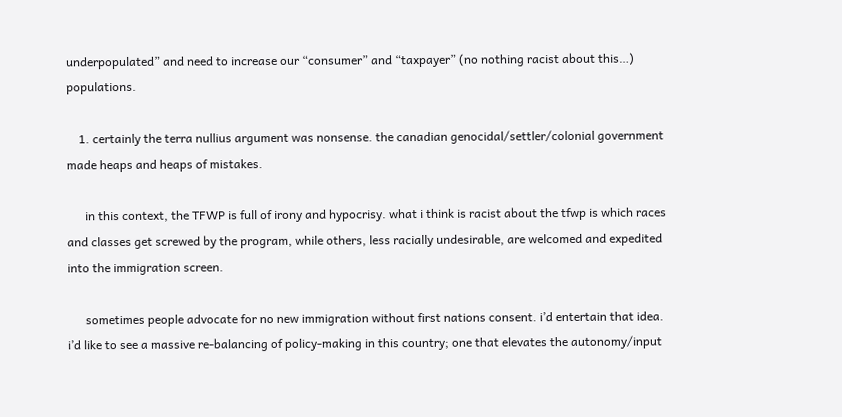underpopulated” and need to increase our “consumer” and “taxpayer” (no nothing racist about this…) populations.

    1. certainly the terra nullius argument was nonsense. the canadian genocidal/settler/colonial government made heaps and heaps of mistakes.

      in this context, the TFWP is full of irony and hypocrisy. what i think is racist about the tfwp is which races and classes get screwed by the program, while others, less racially undesirable, are welcomed and expedited into the immigration screen.

      sometimes people advocate for no new immigration without first nations consent. i’d entertain that idea. i’d like to see a massive re-balancing of policy-making in this country; one that elevates the autonomy/input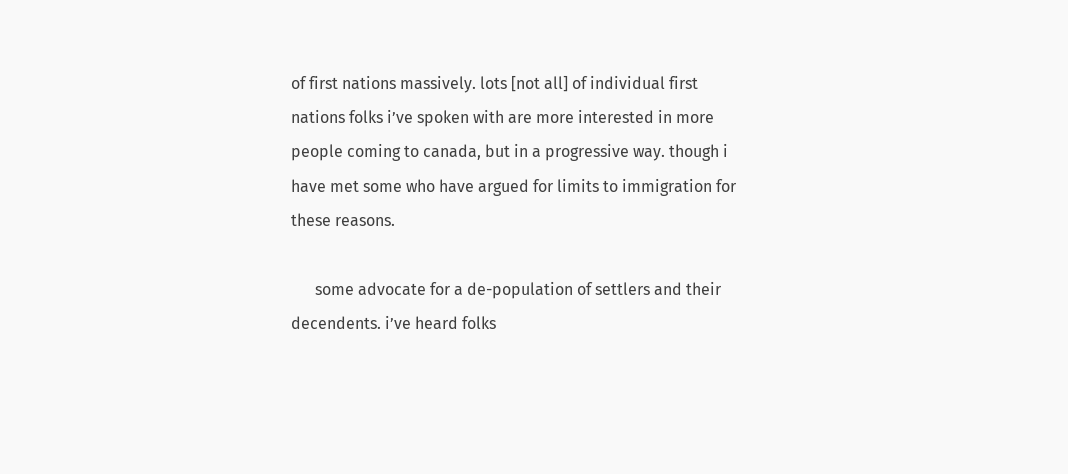of first nations massively. lots [not all] of individual first nations folks i’ve spoken with are more interested in more people coming to canada, but in a progressive way. though i have met some who have argued for limits to immigration for these reasons.

      some advocate for a de-population of settlers and their decendents. i’ve heard folks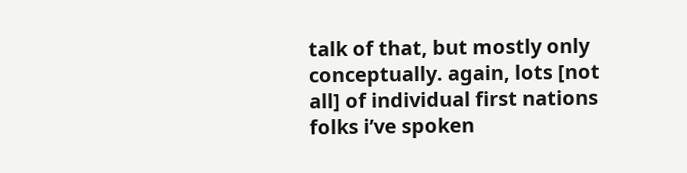talk of that, but mostly only conceptually. again, lots [not all] of individual first nations folks i’ve spoken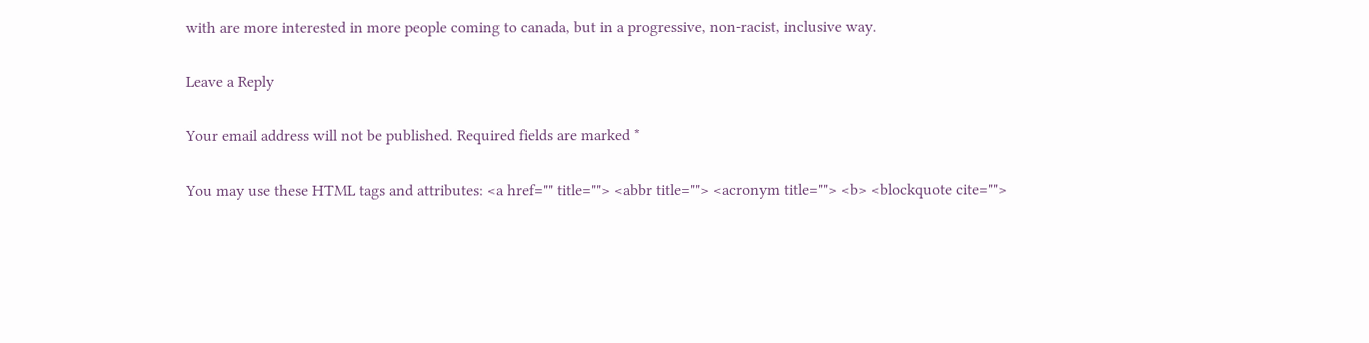with are more interested in more people coming to canada, but in a progressive, non-racist, inclusive way.

Leave a Reply

Your email address will not be published. Required fields are marked *

You may use these HTML tags and attributes: <a href="" title=""> <abbr title=""> <acronym title=""> <b> <blockquote cite="">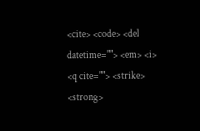<cite> <code> <del datetime=""> <em> <i> <q cite=""> <strike> <strong>